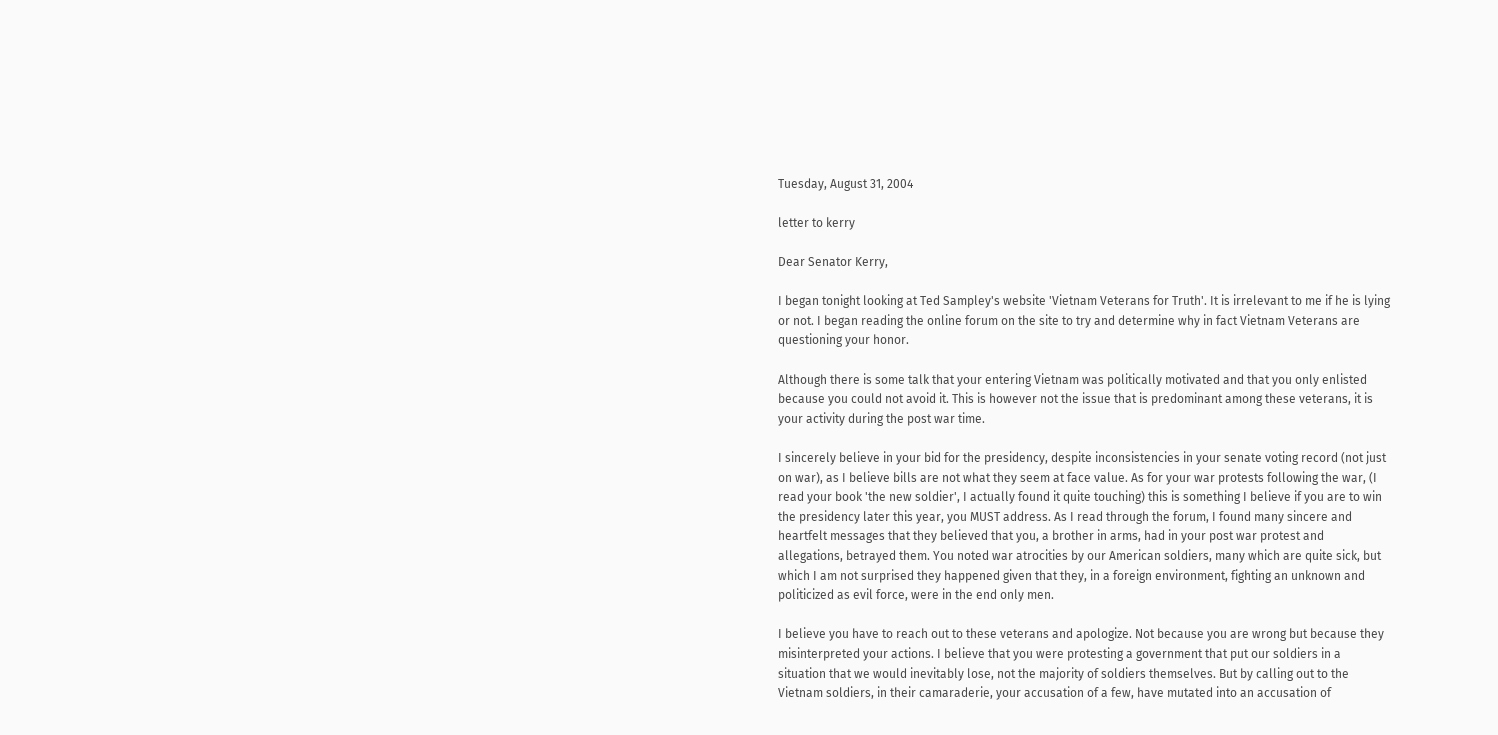Tuesday, August 31, 2004

letter to kerry

Dear Senator Kerry,

I began tonight looking at Ted Sampley's website 'Vietnam Veterans for Truth'. It is irrelevant to me if he is lying or not. I began reading the online forum on the site to try and determine why in fact Vietnam Veterans are questioning your honor.

Although there is some talk that your entering Vietnam was politically motivated and that you only enlisted because you could not avoid it. This is however not the issue that is predominant among these veterans, it is your activity during the post war time.

I sincerely believe in your bid for the presidency, despite inconsistencies in your senate voting record (not just on war), as I believe bills are not what they seem at face value. As for your war protests following the war, (I read your book 'the new soldier', I actually found it quite touching) this is something I believe if you are to win the presidency later this year, you MUST address. As I read through the forum, I found many sincere and heartfelt messages that they believed that you, a brother in arms, had in your post war protest and allegations, betrayed them. You noted war atrocities by our American soldiers, many which are quite sick, but which I am not surprised they happened given that they, in a foreign environment, fighting an unknown and politicized as evil force, were in the end only men.

I believe you have to reach out to these veterans and apologize. Not because you are wrong but because they misinterpreted your actions. I believe that you were protesting a government that put our soldiers in a situation that we would inevitably lose, not the majority of soldiers themselves. But by calling out to the Vietnam soldiers, in their camaraderie, your accusation of a few, have mutated into an accusation of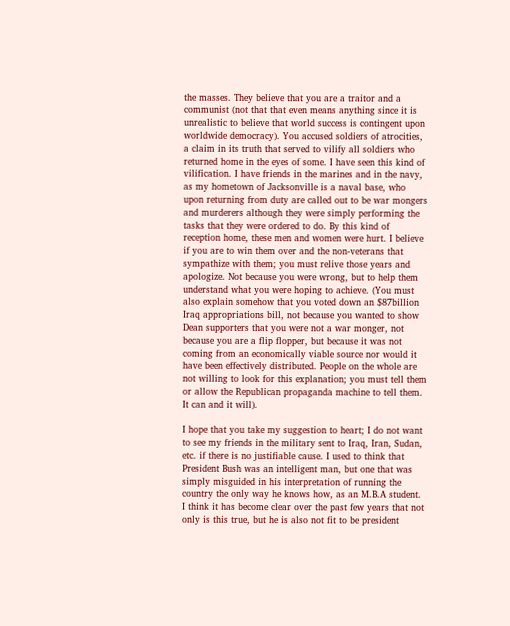the masses. They believe that you are a traitor and a communist (not that that even means anything since it is unrealistic to believe that world success is contingent upon worldwide democracy). You accused soldiers of atrocities, a claim in its truth that served to vilify all soldiers who returned home in the eyes of some. I have seen this kind of vilification. I have friends in the marines and in the navy, as my hometown of Jacksonville is a naval base, who upon returning from duty are called out to be war mongers and murderers although they were simply performing the tasks that they were ordered to do. By this kind of reception home, these men and women were hurt. I believe if you are to win them over and the non-veterans that sympathize with them; you must relive those years and apologize. Not because you were wrong, but to help them understand what you were hoping to achieve. (You must also explain somehow that you voted down an $87billion Iraq appropriations bill, not because you wanted to show Dean supporters that you were not a war monger, not because you are a flip flopper, but because it was not coming from an economically viable source nor would it have been effectively distributed. People on the whole are not willing to look for this explanation; you must tell them or allow the Republican propaganda machine to tell them. It can and it will).

I hope that you take my suggestion to heart; I do not want to see my friends in the military sent to Iraq, Iran, Sudan, etc. if there is no justifiable cause. I used to think that President Bush was an intelligent man, but one that was simply misguided in his interpretation of running the country the only way he knows how, as an M.B.A student. I think it has become clear over the past few years that not only is this true, but he is also not fit to be president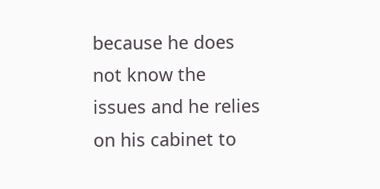because he does not know the issues and he relies on his cabinet to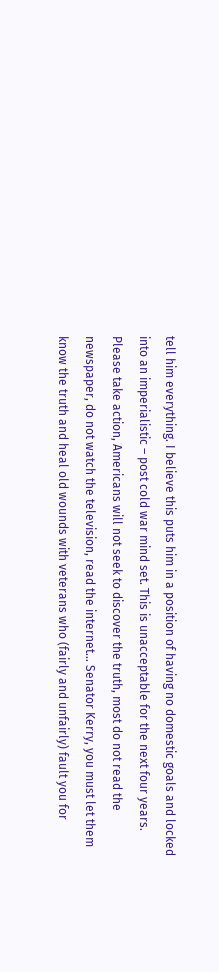tell him everything. I believe this puts him in a position of having no domestic goals and locked into an imperialistic – post cold war mind set. This is unacceptable for the next four years. Please take action, Americans will not seek to discover the truth, most do not read the newspaper, do not watch the television, read the internet… Senator Kerry, you must let them know the truth and heal old wounds with veterans who (fairly and unfairly) fault you for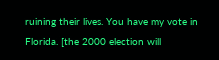ruining their lives. You have my vote in Florida. [the 2000 election will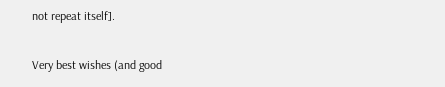not repeat itself].

Very best wishes (and good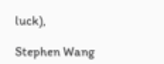luck),

Stephen Wang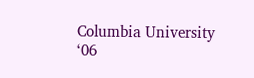Columbia University ‘06